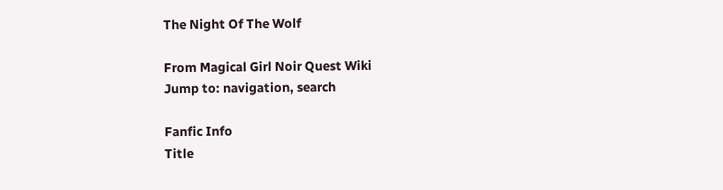The Night Of The Wolf

From Magical Girl Noir Quest Wiki
Jump to: navigation, search

Fanfic Info
Title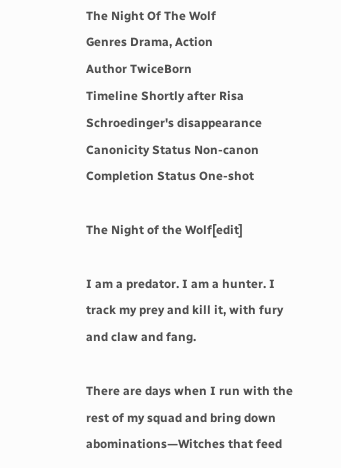The Night Of The Wolf
Genres Drama, Action
Author TwiceBorn
Timeline Shortly after Risa Schroedinger's disappearance
Canonicity Status Non-canon
Completion Status One-shot

The Night of the Wolf[edit]

I am a predator. I am a hunter. I track my prey and kill it, with fury and claw and fang.

There are days when I run with the rest of my squad and bring down abominations—Witches that feed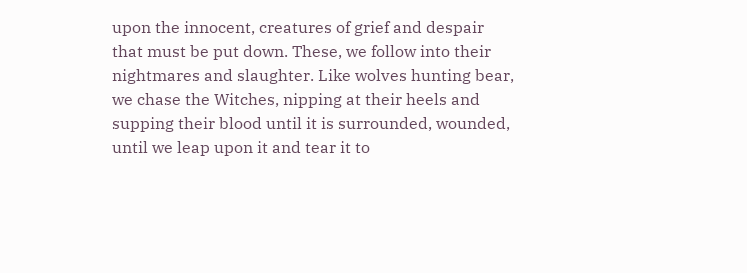upon the innocent, creatures of grief and despair that must be put down. These, we follow into their nightmares and slaughter. Like wolves hunting bear, we chase the Witches, nipping at their heels and supping their blood until it is surrounded, wounded, until we leap upon it and tear it to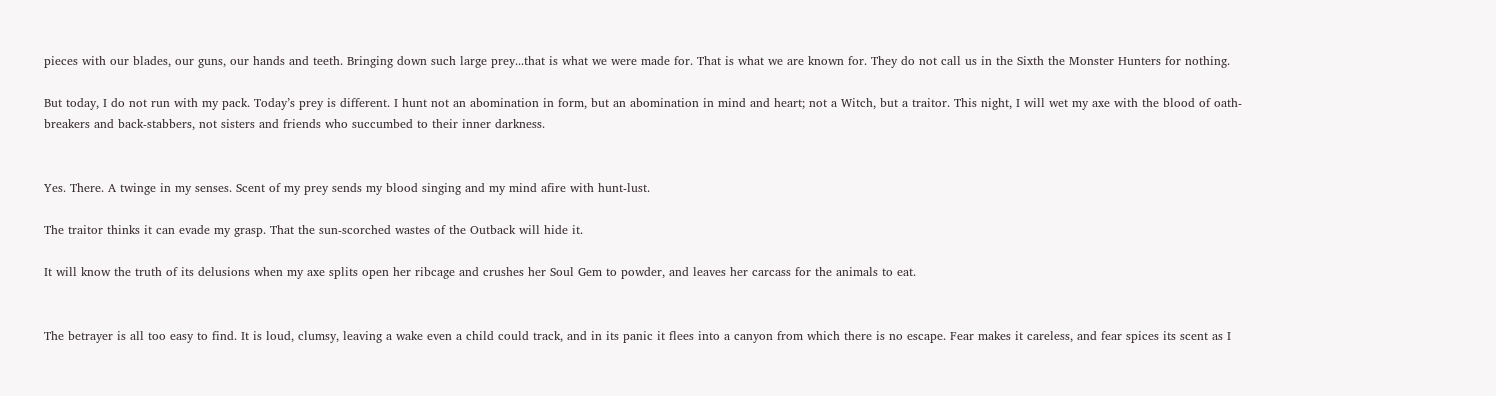pieces with our blades, our guns, our hands and teeth. Bringing down such large prey...that is what we were made for. That is what we are known for. They do not call us in the Sixth the Monster Hunters for nothing.

But today, I do not run with my pack. Today’s prey is different. I hunt not an abomination in form, but an abomination in mind and heart; not a Witch, but a traitor. This night, I will wet my axe with the blood of oath-breakers and back-stabbers, not sisters and friends who succumbed to their inner darkness.


Yes. There. A twinge in my senses. Scent of my prey sends my blood singing and my mind afire with hunt-lust.

The traitor thinks it can evade my grasp. That the sun-scorched wastes of the Outback will hide it.

It will know the truth of its delusions when my axe splits open her ribcage and crushes her Soul Gem to powder, and leaves her carcass for the animals to eat.


The betrayer is all too easy to find. It is loud, clumsy, leaving a wake even a child could track, and in its panic it flees into a canyon from which there is no escape. Fear makes it careless, and fear spices its scent as I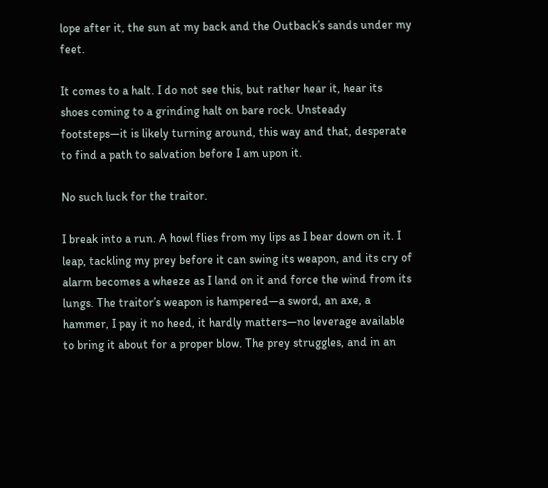lope after it, the sun at my back and the Outback’s sands under my feet.

It comes to a halt. I do not see this, but rather hear it, hear its shoes coming to a grinding halt on bare rock. Unsteady footsteps—it is likely turning around, this way and that, desperate to find a path to salvation before I am upon it.

No such luck for the traitor.

I break into a run. A howl flies from my lips as I bear down on it. I leap, tackling my prey before it can swing its weapon, and its cry of alarm becomes a wheeze as I land on it and force the wind from its lungs. The traitor’s weapon is hampered—a sword, an axe, a hammer, I pay it no heed, it hardly matters—no leverage available to bring it about for a proper blow. The prey struggles, and in an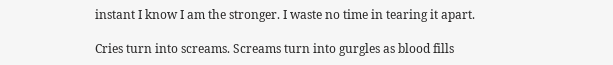instant I know I am the stronger. I waste no time in tearing it apart.

Cries turn into screams. Screams turn into gurgles as blood fills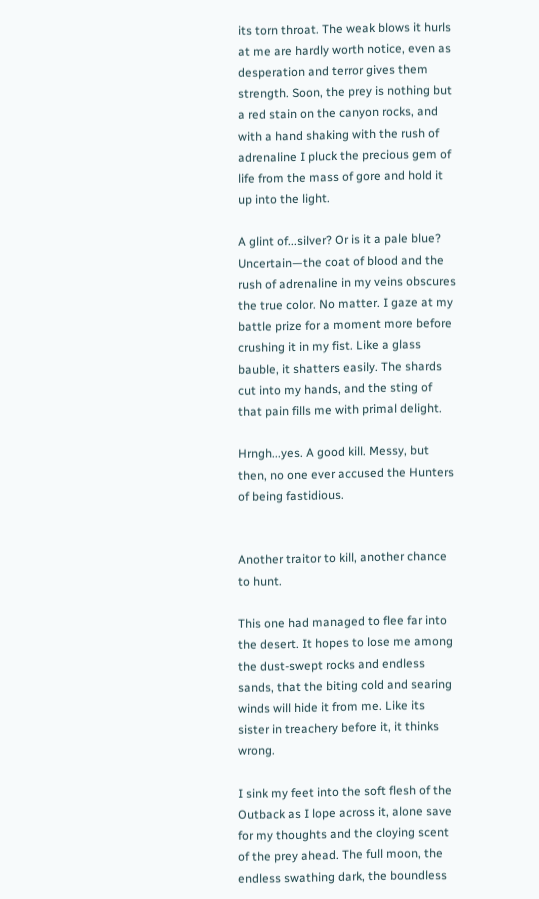its torn throat. The weak blows it hurls at me are hardly worth notice, even as desperation and terror gives them strength. Soon, the prey is nothing but a red stain on the canyon rocks, and with a hand shaking with the rush of adrenaline I pluck the precious gem of life from the mass of gore and hold it up into the light.

A glint of...silver? Or is it a pale blue? Uncertain—the coat of blood and the rush of adrenaline in my veins obscures the true color. No matter. I gaze at my battle prize for a moment more before crushing it in my fist. Like a glass bauble, it shatters easily. The shards cut into my hands, and the sting of that pain fills me with primal delight.

Hrngh...yes. A good kill. Messy, but then, no one ever accused the Hunters of being fastidious.


Another traitor to kill, another chance to hunt.

This one had managed to flee far into the desert. It hopes to lose me among the dust-swept rocks and endless sands, that the biting cold and searing winds will hide it from me. Like its sister in treachery before it, it thinks wrong.

I sink my feet into the soft flesh of the Outback as I lope across it, alone save for my thoughts and the cloying scent of the prey ahead. The full moon, the endless swathing dark, the boundless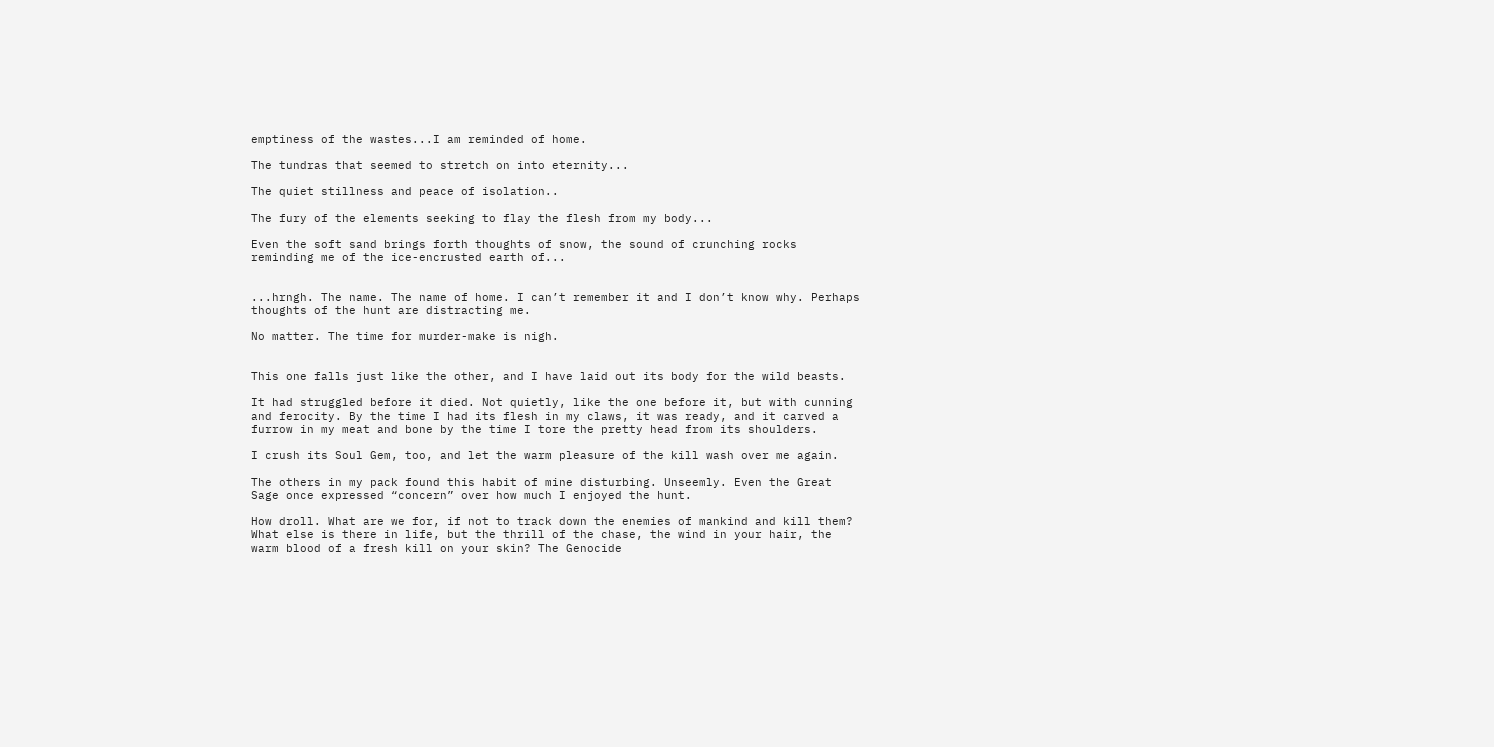emptiness of the wastes...I am reminded of home.

The tundras that seemed to stretch on into eternity...

The quiet stillness and peace of isolation..

The fury of the elements seeking to flay the flesh from my body...

Even the soft sand brings forth thoughts of snow, the sound of crunching rocks reminding me of the ice-encrusted earth of...


...hrngh. The name. The name of home. I can’t remember it and I don’t know why. Perhaps thoughts of the hunt are distracting me.

No matter. The time for murder-make is nigh.


This one falls just like the other, and I have laid out its body for the wild beasts.

It had struggled before it died. Not quietly, like the one before it, but with cunning and ferocity. By the time I had its flesh in my claws, it was ready, and it carved a furrow in my meat and bone by the time I tore the pretty head from its shoulders.

I crush its Soul Gem, too, and let the warm pleasure of the kill wash over me again.

The others in my pack found this habit of mine disturbing. Unseemly. Even the Great Sage once expressed “concern” over how much I enjoyed the hunt.

How droll. What are we for, if not to track down the enemies of mankind and kill them? What else is there in life, but the thrill of the chase, the wind in your hair, the warm blood of a fresh kill on your skin? The Genocide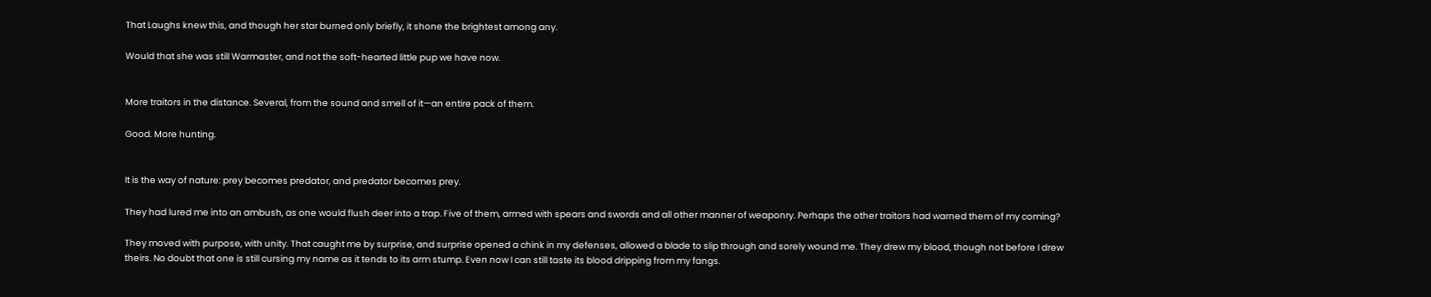That Laughs knew this, and though her star burned only briefly, it shone the brightest among any.

Would that she was still Warmaster, and not the soft-hearted little pup we have now.


More traitors in the distance. Several, from the sound and smell of it—an entire pack of them.

Good. More hunting.


It is the way of nature: prey becomes predator, and predator becomes prey.

They had lured me into an ambush, as one would flush deer into a trap. Five of them, armed with spears and swords and all other manner of weaponry. Perhaps the other traitors had warned them of my coming?

They moved with purpose, with unity. That caught me by surprise, and surprise opened a chink in my defenses, allowed a blade to slip through and sorely wound me. They drew my blood, though not before I drew theirs. No doubt that one is still cursing my name as it tends to its arm stump. Even now I can still taste its blood dripping from my fangs.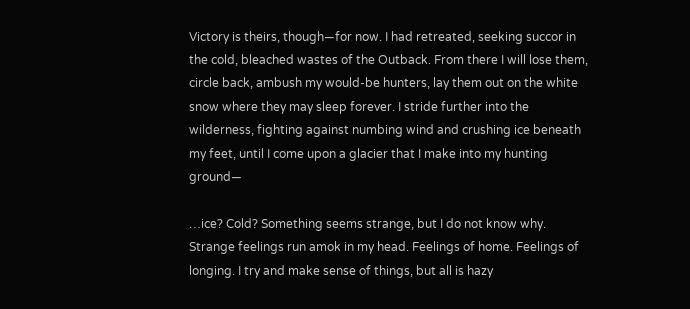Victory is theirs, though—for now. I had retreated, seeking succor in the cold, bleached wastes of the Outback. From there I will lose them, circle back, ambush my would-be hunters, lay them out on the white snow where they may sleep forever. I stride further into the wilderness, fighting against numbing wind and crushing ice beneath my feet, until I come upon a glacier that I make into my hunting ground—

…ice? Cold? Something seems strange, but I do not know why. Strange feelings run amok in my head. Feelings of home. Feelings of longing. I try and make sense of things, but all is hazy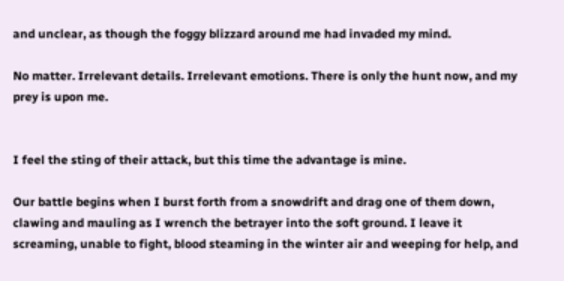and unclear, as though the foggy blizzard around me had invaded my mind.

No matter. Irrelevant details. Irrelevant emotions. There is only the hunt now, and my prey is upon me.


I feel the sting of their attack, but this time the advantage is mine.

Our battle begins when I burst forth from a snowdrift and drag one of them down, clawing and mauling as I wrench the betrayer into the soft ground. I leave it screaming, unable to fight, blood steaming in the winter air and weeping for help, and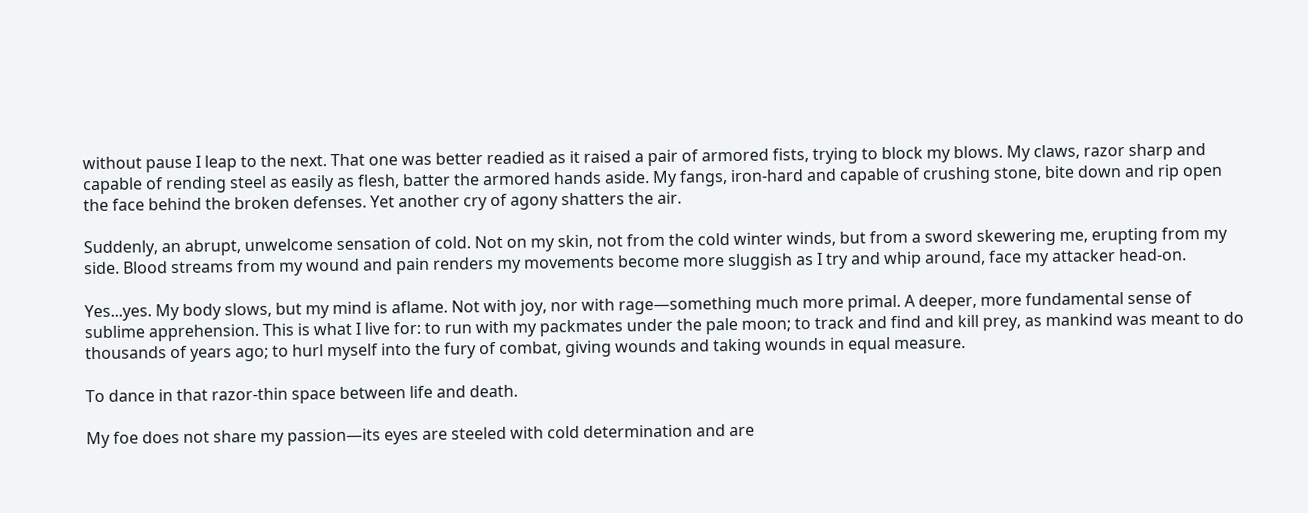without pause I leap to the next. That one was better readied as it raised a pair of armored fists, trying to block my blows. My claws, razor sharp and capable of rending steel as easily as flesh, batter the armored hands aside. My fangs, iron-hard and capable of crushing stone, bite down and rip open the face behind the broken defenses. Yet another cry of agony shatters the air.

Suddenly, an abrupt, unwelcome sensation of cold. Not on my skin, not from the cold winter winds, but from a sword skewering me, erupting from my side. Blood streams from my wound and pain renders my movements become more sluggish as I try and whip around, face my attacker head-on.

Yes...yes. My body slows, but my mind is aflame. Not with joy, nor with rage—something much more primal. A deeper, more fundamental sense of sublime apprehension. This is what I live for: to run with my packmates under the pale moon; to track and find and kill prey, as mankind was meant to do thousands of years ago; to hurl myself into the fury of combat, giving wounds and taking wounds in equal measure.

To dance in that razor-thin space between life and death.

My foe does not share my passion—its eyes are steeled with cold determination and are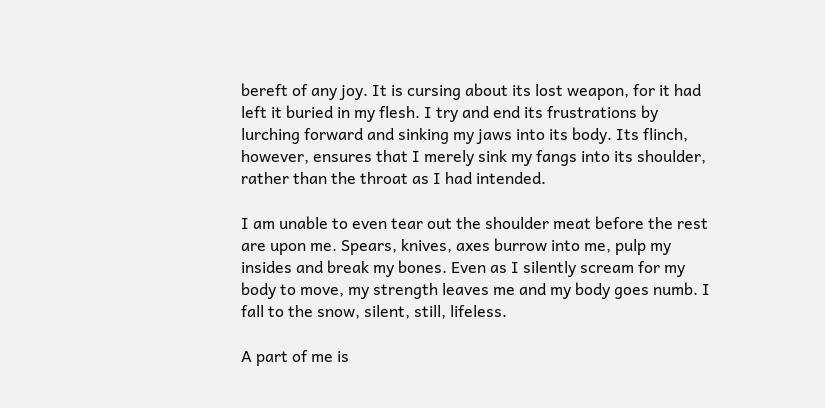bereft of any joy. It is cursing about its lost weapon, for it had left it buried in my flesh. I try and end its frustrations by lurching forward and sinking my jaws into its body. Its flinch, however, ensures that I merely sink my fangs into its shoulder, rather than the throat as I had intended.

I am unable to even tear out the shoulder meat before the rest are upon me. Spears, knives, axes burrow into me, pulp my insides and break my bones. Even as I silently scream for my body to move, my strength leaves me and my body goes numb. I fall to the snow, silent, still, lifeless.

A part of me is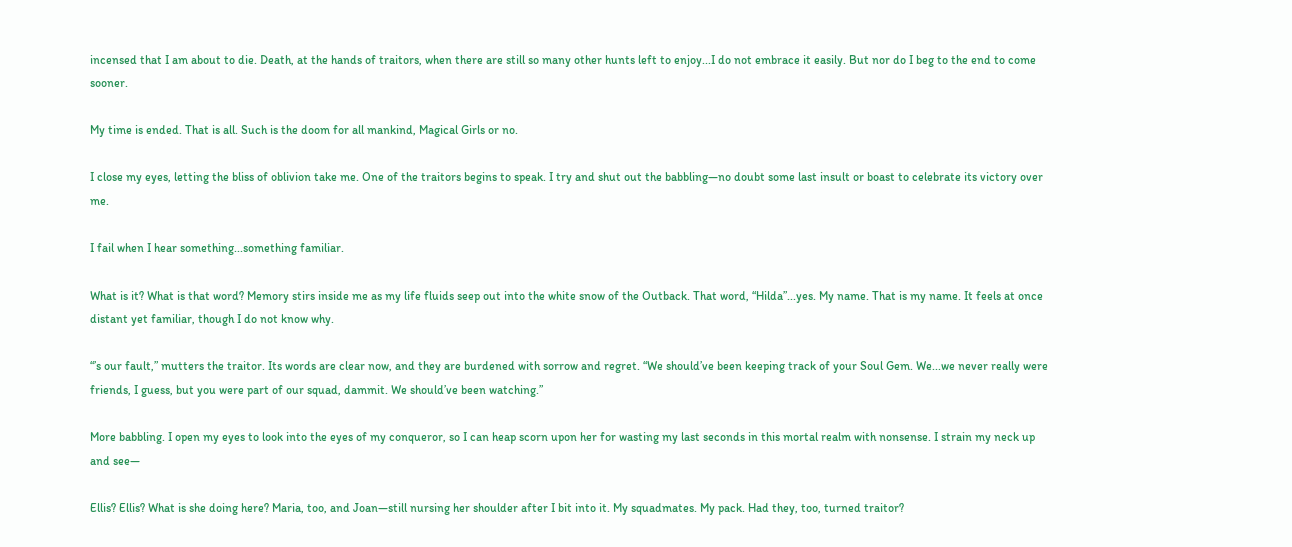incensed that I am about to die. Death, at the hands of traitors, when there are still so many other hunts left to enjoy...I do not embrace it easily. But nor do I beg to the end to come sooner.

My time is ended. That is all. Such is the doom for all mankind, Magical Girls or no.

I close my eyes, letting the bliss of oblivion take me. One of the traitors begins to speak. I try and shut out the babbling—no doubt some last insult or boast to celebrate its victory over me.

I fail when I hear something...something familiar.

What is it? What is that word? Memory stirs inside me as my life fluids seep out into the white snow of the Outback. That word, “Hilda”...yes. My name. That is my name. It feels at once distant yet familiar, though I do not know why.

“’s our fault,” mutters the traitor. Its words are clear now, and they are burdened with sorrow and regret. “We should’ve been keeping track of your Soul Gem. We...we never really were friends, I guess, but you were part of our squad, dammit. We should’ve been watching.”

More babbling. I open my eyes to look into the eyes of my conqueror, so I can heap scorn upon her for wasting my last seconds in this mortal realm with nonsense. I strain my neck up and see—

Ellis? Ellis? What is she doing here? Maria, too, and Joan—still nursing her shoulder after I bit into it. My squadmates. My pack. Had they, too, turned traitor?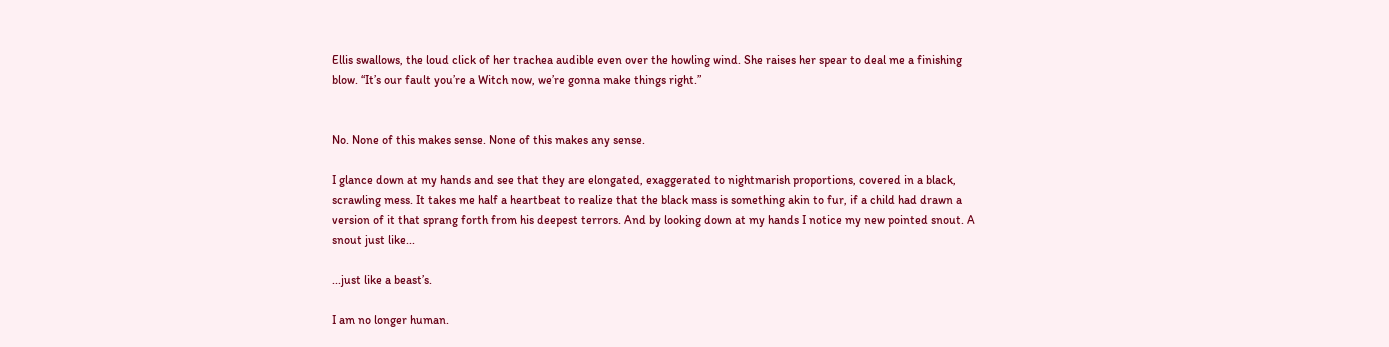Ellis swallows, the loud click of her trachea audible even over the howling wind. She raises her spear to deal me a finishing blow. “It’s our fault you’re a Witch now, we’re gonna make things right.”


No. None of this makes sense. None of this makes any sense.

I glance down at my hands and see that they are elongated, exaggerated to nightmarish proportions, covered in a black, scrawling mess. It takes me half a heartbeat to realize that the black mass is something akin to fur, if a child had drawn a version of it that sprang forth from his deepest terrors. And by looking down at my hands I notice my new pointed snout. A snout just like...

...just like a beast’s.

I am no longer human.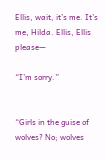Ellis, wait, it’s me. It’s me, Hilda. Ellis, Ellis please—

“I’m sorry.”


“Girls in the guise of wolves? No; wolves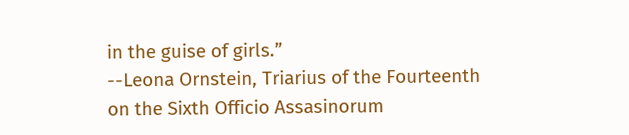in the guise of girls.”
--Leona Ornstein, Triarius of the Fourteenth
on the Sixth Officio Assasinorum